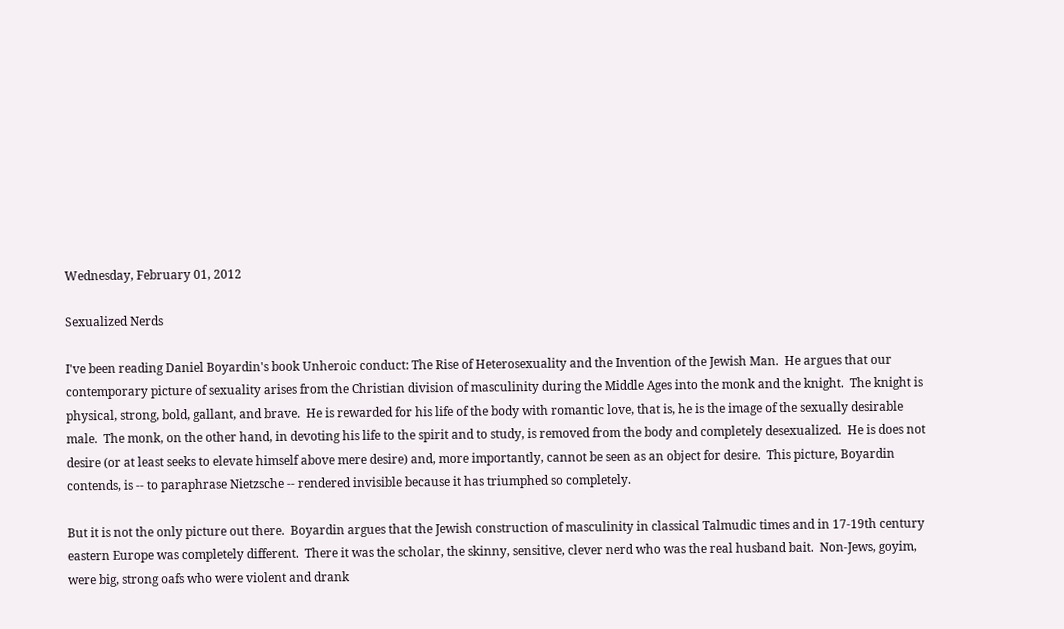Wednesday, February 01, 2012

Sexualized Nerds

I've been reading Daniel Boyardin's book Unheroic conduct: The Rise of Heterosexuality and the Invention of the Jewish Man.  He argues that our contemporary picture of sexuality arises from the Christian division of masculinity during the Middle Ages into the monk and the knight.  The knight is physical, strong, bold, gallant, and brave.  He is rewarded for his life of the body with romantic love, that is, he is the image of the sexually desirable male.  The monk, on the other hand, in devoting his life to the spirit and to study, is removed from the body and completely desexualized.  He is does not desire (or at least seeks to elevate himself above mere desire) and, more importantly, cannot be seen as an object for desire.  This picture, Boyardin contends, is -- to paraphrase Nietzsche -- rendered invisible because it has triumphed so completely.

But it is not the only picture out there.  Boyardin argues that the Jewish construction of masculinity in classical Talmudic times and in 17-19th century eastern Europe was completely different.  There it was the scholar, the skinny, sensitive, clever nerd who was the real husband bait.  Non-Jews, goyim, were big, strong oafs who were violent and drank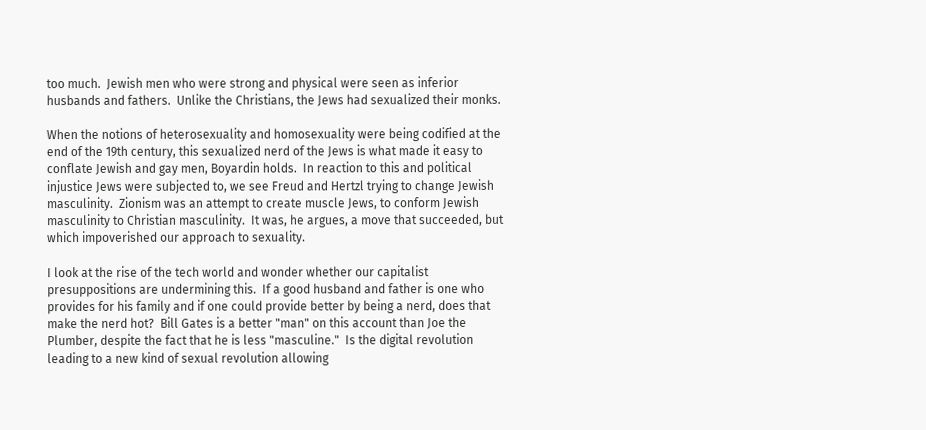too much.  Jewish men who were strong and physical were seen as inferior husbands and fathers.  Unlike the Christians, the Jews had sexualized their monks.

When the notions of heterosexuality and homosexuality were being codified at the end of the 19th century, this sexualized nerd of the Jews is what made it easy to conflate Jewish and gay men, Boyardin holds.  In reaction to this and political injustice Jews were subjected to, we see Freud and Hertzl trying to change Jewish masculinity.  Zionism was an attempt to create muscle Jews, to conform Jewish masculinity to Christian masculinity.  It was, he argues, a move that succeeded, but which impoverished our approach to sexuality.

I look at the rise of the tech world and wonder whether our capitalist presuppositions are undermining this.  If a good husband and father is one who provides for his family and if one could provide better by being a nerd, does that make the nerd hot?  Bill Gates is a better "man" on this account than Joe the Plumber, despite the fact that he is less "masculine."  Is the digital revolution leading to a new kind of sexual revolution allowing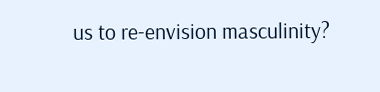us to re-envision masculinity?